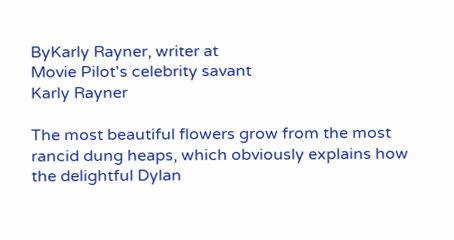ByKarly Rayner, writer at
Movie Pilot's celebrity savant
Karly Rayner

The most beautiful flowers grow from the most rancid dung heaps, which obviously explains how the delightful Dylan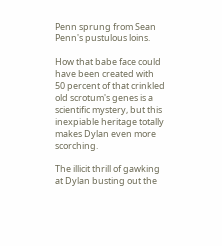Penn sprung from Sean Penn's pustulous loins.

How that babe face could have been created with 50 percent of that crinkled old scrotum's genes is a scientific mystery, but this inexpiable heritage totally makes Dylan even more scorching.

The illicit thrill of gawking at Dylan busting out the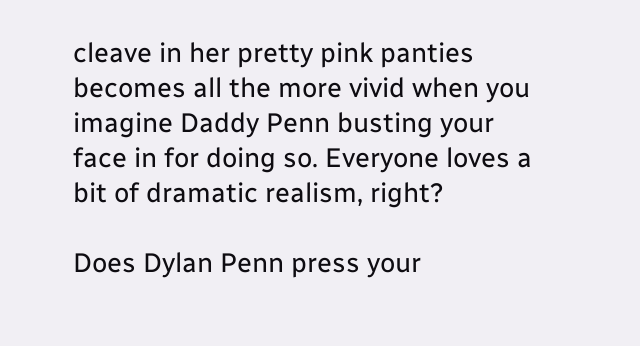cleave in her pretty pink panties becomes all the more vivid when you imagine Daddy Penn busting your face in for doing so. Everyone loves a bit of dramatic realism, right?

Does Dylan Penn press your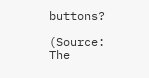buttons?

(Source: The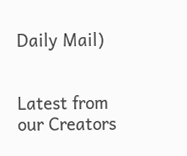Daily Mail)


Latest from our Creators